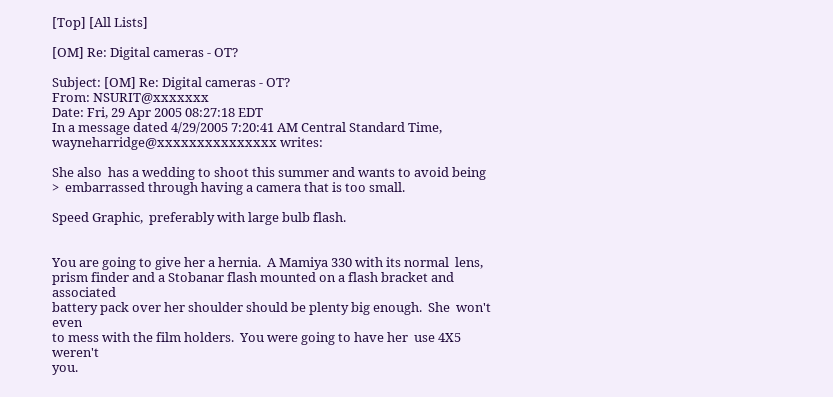[Top] [All Lists]

[OM] Re: Digital cameras - OT?

Subject: [OM] Re: Digital cameras - OT?
From: NSURIT@xxxxxxx
Date: Fri, 29 Apr 2005 08:27:18 EDT
In a message dated 4/29/2005 7:20:41 AM Central Standard Time,
wayneharridge@xxxxxxxxxxxxxxx writes:

She also  has a wedding to shoot this summer and wants to avoid being
>  embarrassed through having a camera that is too small.

Speed Graphic,  preferably with large bulb flash.


You are going to give her a hernia.  A Mamiya 330 with its normal  lens,
prism finder and a Stobanar flash mounted on a flash bracket and  associated
battery pack over her shoulder should be plenty big enough.  She  won't even
to mess with the film holders.  You were going to have her  use 4X5 weren't
you.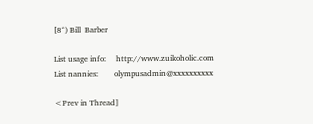[8^) Bill  Barber

List usage info:     http://www.zuikoholic.com
List nannies:        olympusadmin@xxxxxxxxxx

<Prev in Thread]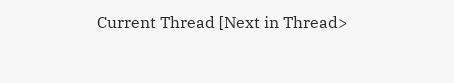Current Thread [Next in Thread>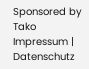Sponsored by Tako
Impressum | Datenschutz